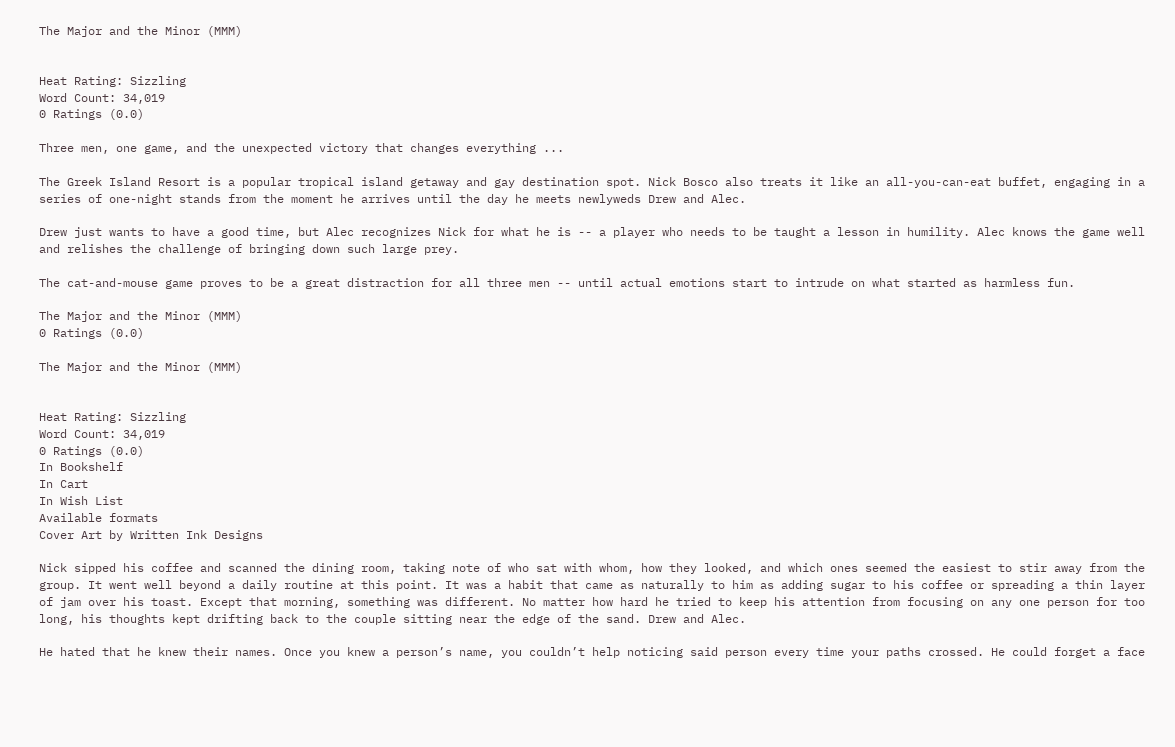The Major and the Minor (MMM)


Heat Rating: Sizzling
Word Count: 34,019
0 Ratings (0.0)

Three men, one game, and the unexpected victory that changes everything ...

The Greek Island Resort is a popular tropical island getaway and gay destination spot. Nick Bosco also treats it like an all-you-can-eat buffet, engaging in a series of one-night stands from the moment he arrives until the day he meets newlyweds Drew and Alec.

Drew just wants to have a good time, but Alec recognizes Nick for what he is -- a player who needs to be taught a lesson in humility. Alec knows the game well and relishes the challenge of bringing down such large prey.

The cat-and-mouse game proves to be a great distraction for all three men -- until actual emotions start to intrude on what started as harmless fun.

The Major and the Minor (MMM)
0 Ratings (0.0)

The Major and the Minor (MMM)


Heat Rating: Sizzling
Word Count: 34,019
0 Ratings (0.0)
In Bookshelf
In Cart
In Wish List
Available formats
Cover Art by Written Ink Designs

Nick sipped his coffee and scanned the dining room, taking note of who sat with whom, how they looked, and which ones seemed the easiest to stir away from the group. It went well beyond a daily routine at this point. It was a habit that came as naturally to him as adding sugar to his coffee or spreading a thin layer of jam over his toast. Except that morning, something was different. No matter how hard he tried to keep his attention from focusing on any one person for too long, his thoughts kept drifting back to the couple sitting near the edge of the sand. Drew and Alec.

He hated that he knew their names. Once you knew a person’s name, you couldn’t help noticing said person every time your paths crossed. He could forget a face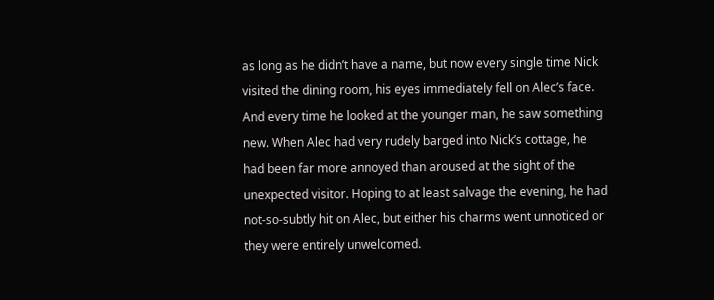as long as he didn’t have a name, but now every single time Nick visited the dining room, his eyes immediately fell on Alec’s face. And every time he looked at the younger man, he saw something new. When Alec had very rudely barged into Nick’s cottage, he had been far more annoyed than aroused at the sight of the unexpected visitor. Hoping to at least salvage the evening, he had not-so-subtly hit on Alec, but either his charms went unnoticed or they were entirely unwelcomed.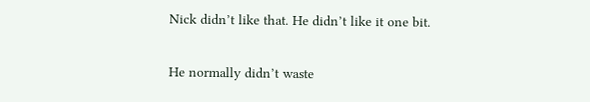Nick didn’t like that. He didn’t like it one bit.

He normally didn’t waste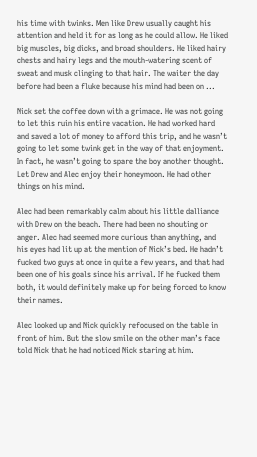his time with twinks. Men like Drew usually caught his attention and held it for as long as he could allow. He liked big muscles, big dicks, and broad shoulders. He liked hairy chests and hairy legs and the mouth-watering scent of sweat and musk clinging to that hair. The waiter the day before had been a fluke because his mind had been on ...

Nick set the coffee down with a grimace. He was not going to let this ruin his entire vacation. He had worked hard and saved a lot of money to afford this trip, and he wasn’t going to let some twink get in the way of that enjoyment. In fact, he wasn’t going to spare the boy another thought. Let Drew and Alec enjoy their honeymoon. He had other things on his mind.

Alec had been remarkably calm about his little dalliance with Drew on the beach. There had been no shouting or anger. Alec had seemed more curious than anything, and his eyes had lit up at the mention of Nick’s bed. He hadn’t fucked two guys at once in quite a few years, and that had been one of his goals since his arrival. If he fucked them both, it would definitely make up for being forced to know their names.

Alec looked up and Nick quickly refocused on the table in front of him. But the slow smile on the other man’s face told Nick that he had noticed Nick staring at him.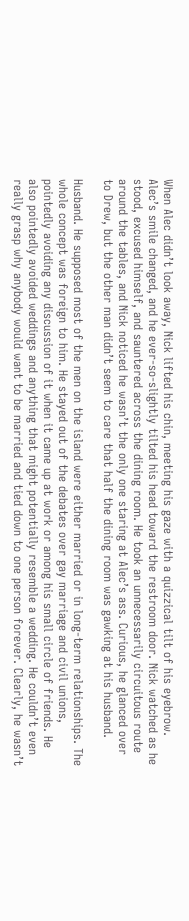When Alec didn’t look away, Nick lifted his chin, meeting his gaze with a quizzical tilt of his eyebrow. Alec’s smile changed, and he ever-so-slightly tilted his head toward the restroom door. Nick watched as he stood, excused himself, and sauntered across the dining room. He took an unnecessarily circuitous route around the tables, and Nick noticed he wasn’t the only one staring at Alec’s ass. Curious, he glanced over to Drew, but the other man didn’t seem to care that half the dining room was gawking at his husband.

Husband. He supposed most of the men on the island were either married or in long-term relationships. The whole concept was foreign to him. He stayed out of the debates over gay marriage and civil unions, pointedly avoiding any discussion of it when it came up at work or among his small circle of friends. He also pointedly avoided weddings and anything that might potentially resemble a wedding. He couldn’t even really grasp why anybody would want to be married and tied down to one person forever. Clearly, he wasn’t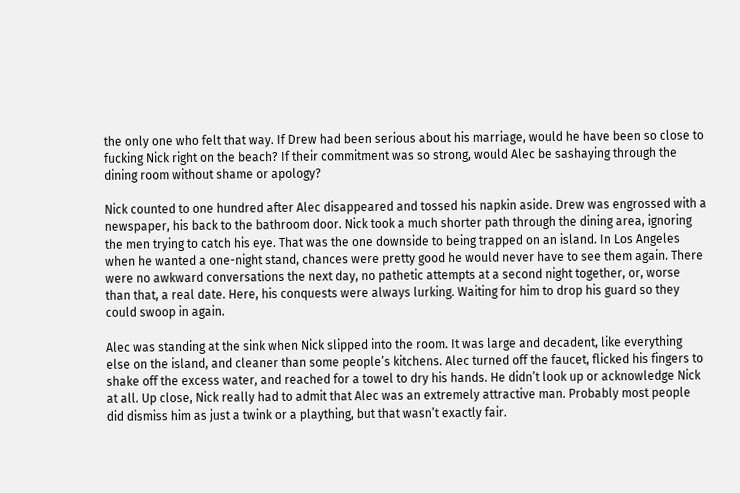the only one who felt that way. If Drew had been serious about his marriage, would he have been so close to fucking Nick right on the beach? If their commitment was so strong, would Alec be sashaying through the dining room without shame or apology?

Nick counted to one hundred after Alec disappeared and tossed his napkin aside. Drew was engrossed with a newspaper, his back to the bathroom door. Nick took a much shorter path through the dining area, ignoring the men trying to catch his eye. That was the one downside to being trapped on an island. In Los Angeles when he wanted a one-night stand, chances were pretty good he would never have to see them again. There were no awkward conversations the next day, no pathetic attempts at a second night together, or, worse than that, a real date. Here, his conquests were always lurking. Waiting for him to drop his guard so they could swoop in again.

Alec was standing at the sink when Nick slipped into the room. It was large and decadent, like everything else on the island, and cleaner than some people’s kitchens. Alec turned off the faucet, flicked his fingers to shake off the excess water, and reached for a towel to dry his hands. He didn’t look up or acknowledge Nick at all. Up close, Nick really had to admit that Alec was an extremely attractive man. Probably most people did dismiss him as just a twink or a plaything, but that wasn’t exactly fair.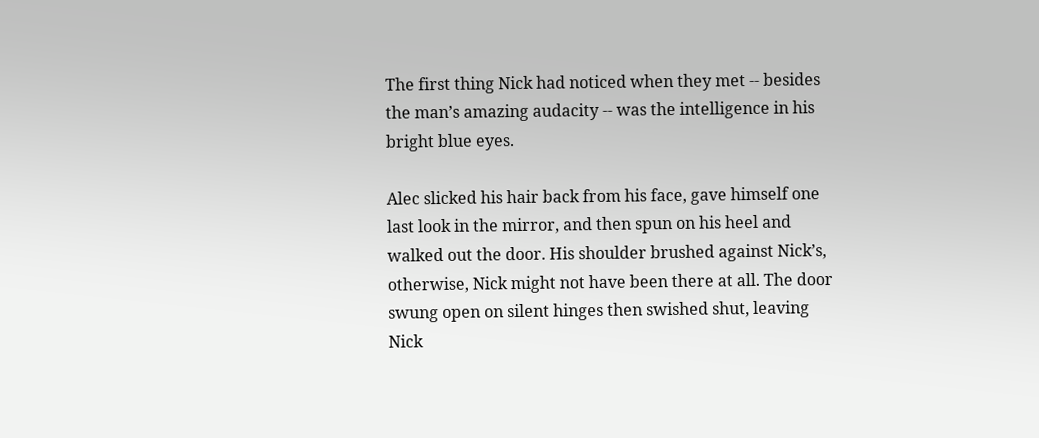The first thing Nick had noticed when they met -- besides the man’s amazing audacity -- was the intelligence in his bright blue eyes.

Alec slicked his hair back from his face, gave himself one last look in the mirror, and then spun on his heel and walked out the door. His shoulder brushed against Nick’s, otherwise, Nick might not have been there at all. The door swung open on silent hinges then swished shut, leaving Nick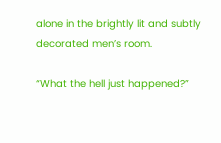alone in the brightly lit and subtly decorated men’s room.

“What the hell just happened?”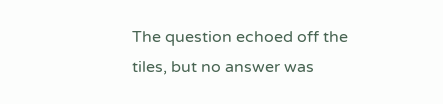The question echoed off the tiles, but no answer was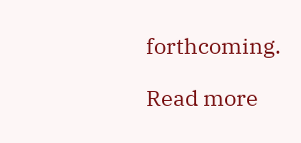forthcoming.

Read more